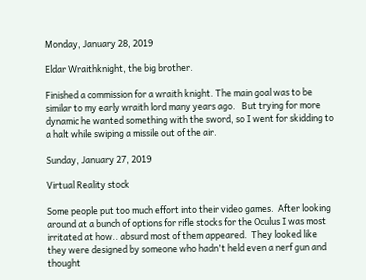Monday, January 28, 2019

Eldar Wraithknight, the big brother.

Finished a commission for a wraith knight. The main goal was to be similar to my early wraith lord many years ago.   But trying for more dynamic he wanted something with the sword, so I went for skidding to a halt while swiping a missile out of the air.

Sunday, January 27, 2019

Virtual Reality stock

Some people put too much effort into their video games.  After looking around at a bunch of options for rifle stocks for the Oculus I was most irritated at how.. absurd most of them appeared.  They looked like they were designed by someone who hadn't held even a nerf gun and thought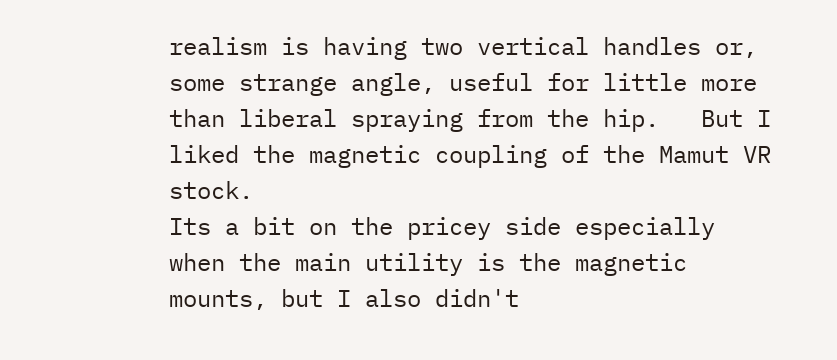realism is having two vertical handles or, some strange angle, useful for little more than liberal spraying from the hip.   But I liked the magnetic coupling of the Mamut VR stock.
Its a bit on the pricey side especially when the main utility is the magnetic mounts, but I also didn't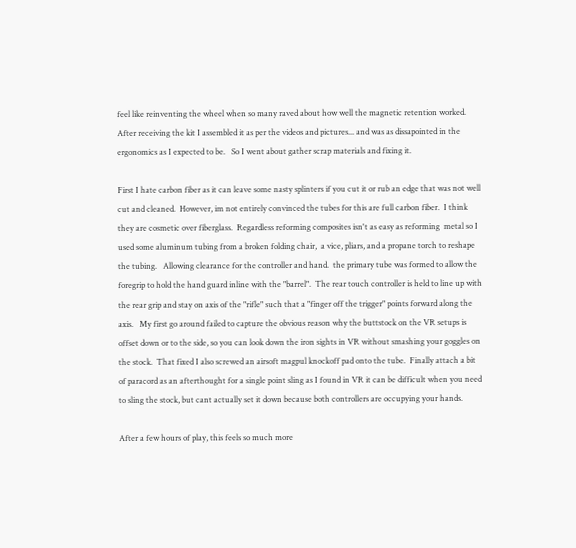feel like reinventing the wheel when so many raved about how well the magnetic retention worked.   After receiving the kit I assembled it as per the videos and pictures... and was as dissapointed in the ergonomics as I expected to be.   So I went about gather scrap materials and fixing it.

First I hate carbon fiber as it can leave some nasty splinters if you cut it or rub an edge that was not well cut and cleaned.  However, im not entirely convinced the tubes for this are full carbon fiber.  I think they are cosmetic over fiberglass.  Regardless reforming composites isn't as easy as reforming  metal so I used some aluminum tubing from a broken folding chair,  a vice, pliars, and a propane torch to reshape the tubing.   Allowing clearance for the controller and hand.  the primary tube was formed to allow the foregrip to hold the hand guard inline with the "barrel".  The rear touch controller is held to line up with the rear grip and stay on axis of the "rifle" such that a "finger off the trigger" points forward along the axis.   My first go around failed to capture the obvious reason why the buttstock on the VR setups is offset down or to the side, so you can look down the iron sights in VR without smashing your goggles on the stock.  That fixed I also screwed an airsoft magpul knockoff pad onto the tube.  Finally attach a bit of paracord as an afterthought for a single point sling as I found in VR it can be difficult when you need to sling the stock, but cant actually set it down because both controllers are occupying your hands.

After a few hours of play, this feels so much more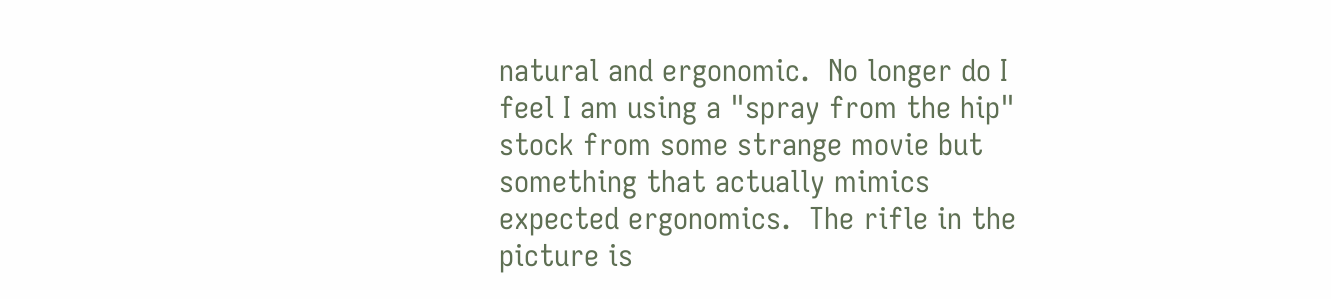natural and ergonomic.  No longer do I feel I am using a "spray from the hip" stock from some strange movie but something that actually mimics expected ergonomics.  The rifle in the picture is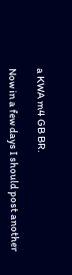a KWA m4 GB BR.

Now in a few days I should post another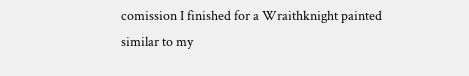comission I finished for a Wraithknight painted similar to my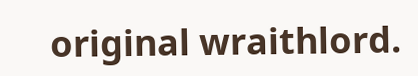original wraithlord.